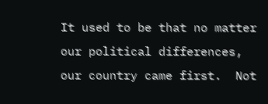It used to be that no matter our political differences, our country came first.  Not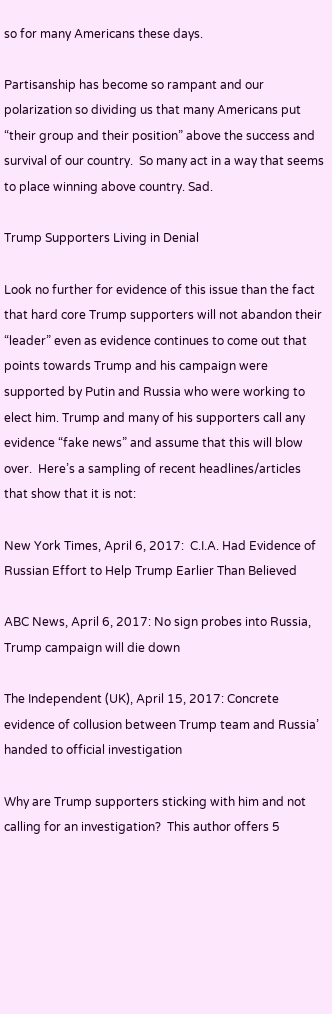so for many Americans these days.

Partisanship has become so rampant and our polarization so dividing us that many Americans put “their group and their position” above the success and survival of our country.  So many act in a way that seems to place winning above country. Sad.

Trump Supporters Living in Denial

Look no further for evidence of this issue than the fact that hard core Trump supporters will not abandon their “leader” even as evidence continues to come out that points towards Trump and his campaign were supported by Putin and Russia who were working to elect him. Trump and many of his supporters call any evidence “fake news” and assume that this will blow over.  Here’s a sampling of recent headlines/articles that show that it is not:

New York Times, April 6, 2017:  C.I.A. Had Evidence of Russian Effort to Help Trump Earlier Than Believed

ABC News, April 6, 2017: No sign probes into Russia, Trump campaign will die down

The Independent (UK), April 15, 2017: Concrete evidence of collusion between Trump team and Russia’ handed to official investigation

Why are Trump supporters sticking with him and not calling for an investigation?  This author offers 5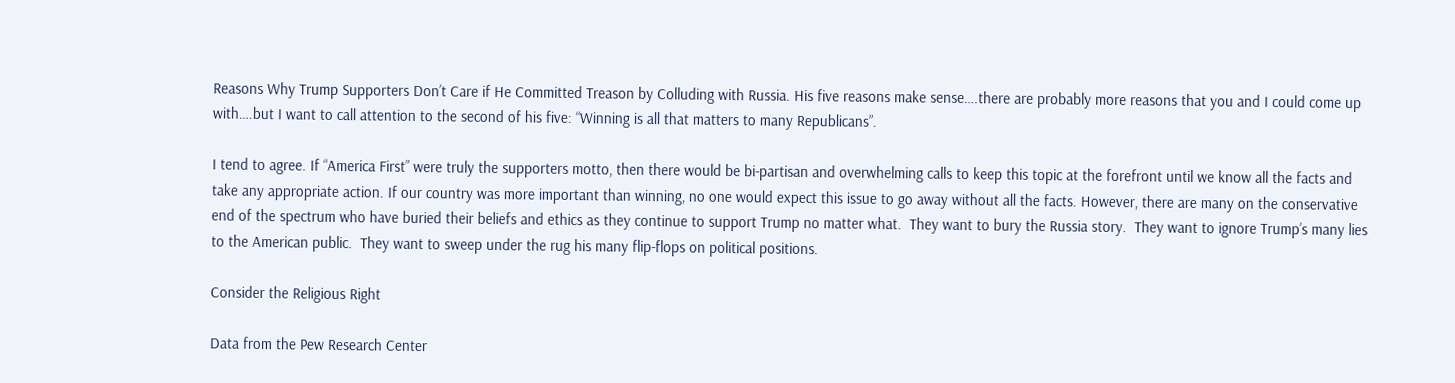Reasons Why Trump Supporters Don’t Care if He Committed Treason by Colluding with Russia. His five reasons make sense….there are probably more reasons that you and I could come up with….but I want to call attention to the second of his five: “Winning is all that matters to many Republicans”.

I tend to agree. If “America First” were truly the supporters motto, then there would be bi-partisan and overwhelming calls to keep this topic at the forefront until we know all the facts and take any appropriate action. If our country was more important than winning, no one would expect this issue to go away without all the facts. However, there are many on the conservative end of the spectrum who have buried their beliefs and ethics as they continue to support Trump no matter what.  They want to bury the Russia story.  They want to ignore Trump’s many lies to the American public.  They want to sweep under the rug his many flip-flops on political positions.

Consider the Religious Right

Data from the Pew Research Center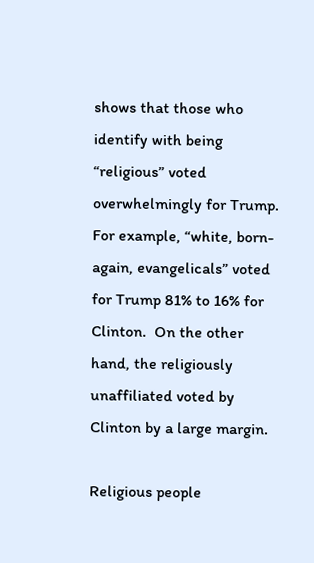shows that those who identify with being “religious” voted overwhelmingly for Trump.  For example, “white, born-again, evangelicals” voted for Trump 81% to 16% for Clinton.  On the other hand, the religiously unaffiliated voted by Clinton by a large margin.

Religious people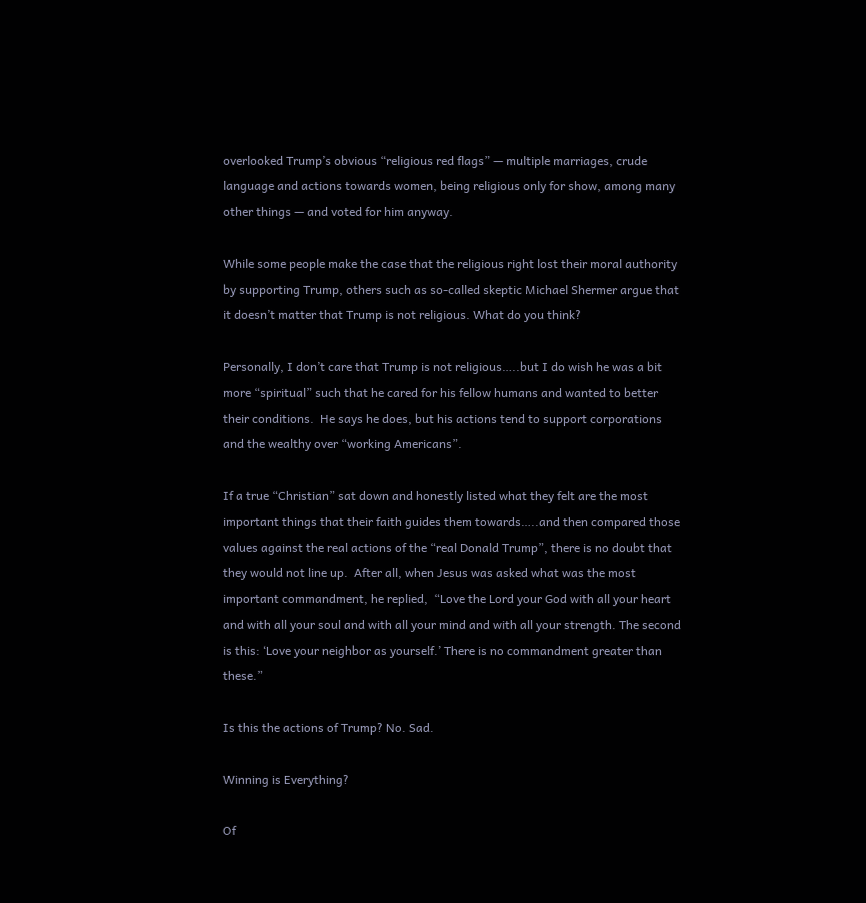overlooked Trump’s obvious “religious red flags” — multiple marriages, crude language and actions towards women, being religious only for show, among many other things — and voted for him anyway.

While some people make the case that the religious right lost their moral authority by supporting Trump, others such as so-called skeptic Michael Shermer argue that it doesn’t matter that Trump is not religious. What do you think?

Personally, I don’t care that Trump is not religious…..but I do wish he was a bit more “spiritual” such that he cared for his fellow humans and wanted to better their conditions.  He says he does, but his actions tend to support corporations and the wealthy over “working Americans”.

If a true “Christian” sat down and honestly listed what they felt are the most important things that their faith guides them towards…..and then compared those values against the real actions of the “real Donald Trump”, there is no doubt that they would not line up.  After all, when Jesus was asked what was the most important commandment, he replied,  “Love the Lord your God with all your heart and with all your soul and with all your mind and with all your strength. The second is this: ‘Love your neighbor as yourself.’ There is no commandment greater than these.”

Is this the actions of Trump? No. Sad.

Winning is Everything?

Of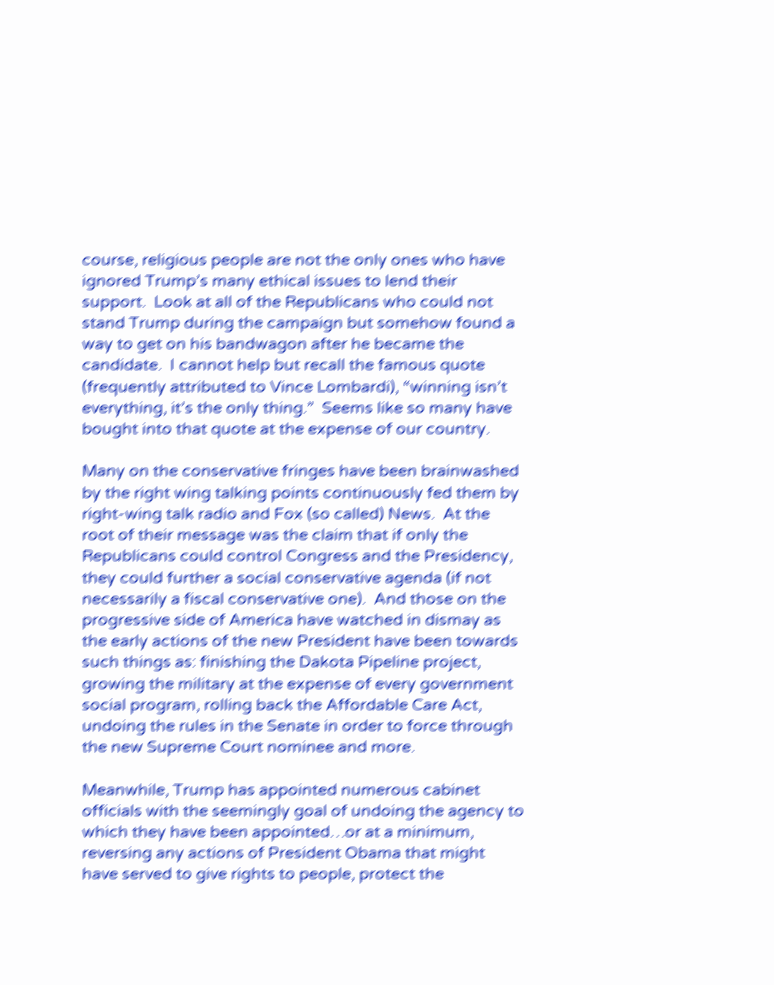course, religious people are not the only ones who have ignored Trump’s many ethical issues to lend their support.  Look at all of the Republicans who could not stand Trump during the campaign but somehow found a way to get on his bandwagon after he became the candidate.  I cannot help but recall the famous quote (frequently attributed to Vince Lombardi), “winning isn’t everything, it’s the only thing.”  Seems like so many have bought into that quote at the expense of our country.

Many on the conservative fringes have been brainwashed by the right wing talking points continuously fed them by right-wing talk radio and Fox (so called) News.  At the root of their message was the claim that if only the Republicans could control Congress and the Presidency, they could further a social conservative agenda (if not necessarily a fiscal conservative one).  And those on the progressive side of America have watched in dismay as the early actions of the new President have been towards such things as: finishing the Dakota Pipeline project, growing the military at the expense of every government social program, rolling back the Affordable Care Act, undoing the rules in the Senate in order to force through the new Supreme Court nominee and more.

Meanwhile, Trump has appointed numerous cabinet officials with the seemingly goal of undoing the agency to which they have been appointed…or at a minimum, reversing any actions of President Obama that might have served to give rights to people, protect the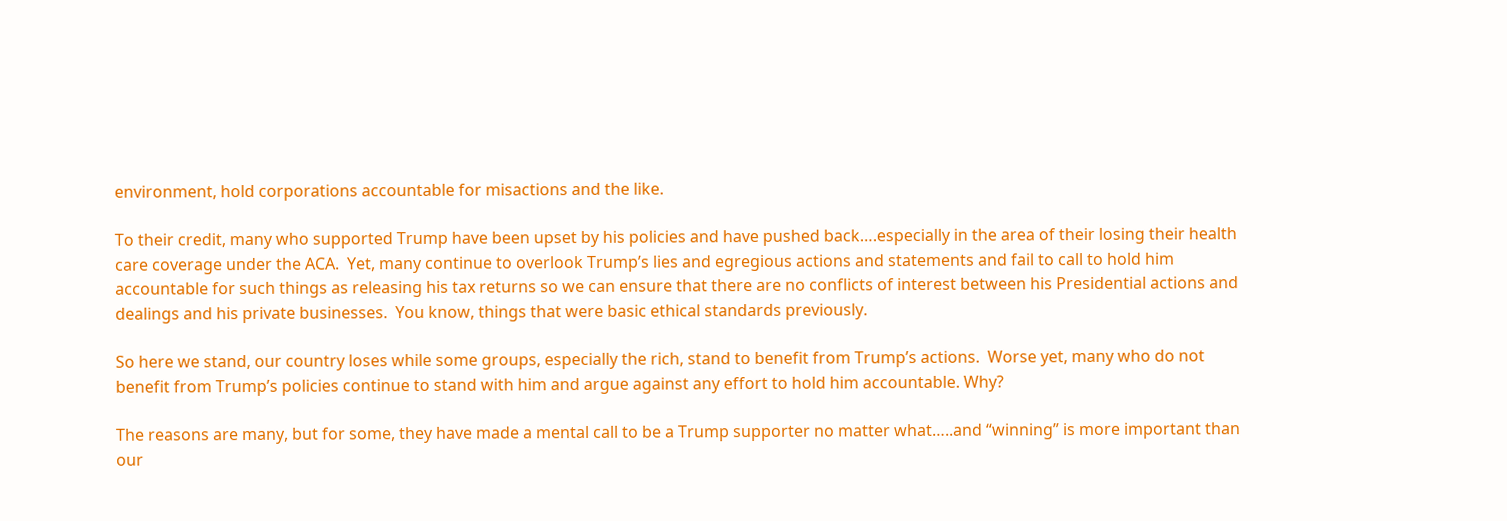environment, hold corporations accountable for misactions and the like.

To their credit, many who supported Trump have been upset by his policies and have pushed back….especially in the area of their losing their health care coverage under the ACA.  Yet, many continue to overlook Trump’s lies and egregious actions and statements and fail to call to hold him accountable for such things as releasing his tax returns so we can ensure that there are no conflicts of interest between his Presidential actions and dealings and his private businesses.  You know, things that were basic ethical standards previously.

So here we stand, our country loses while some groups, especially the rich, stand to benefit from Trump’s actions.  Worse yet, many who do not benefit from Trump’s policies continue to stand with him and argue against any effort to hold him accountable. Why?

The reasons are many, but for some, they have made a mental call to be a Trump supporter no matter what…..and “winning” is more important than our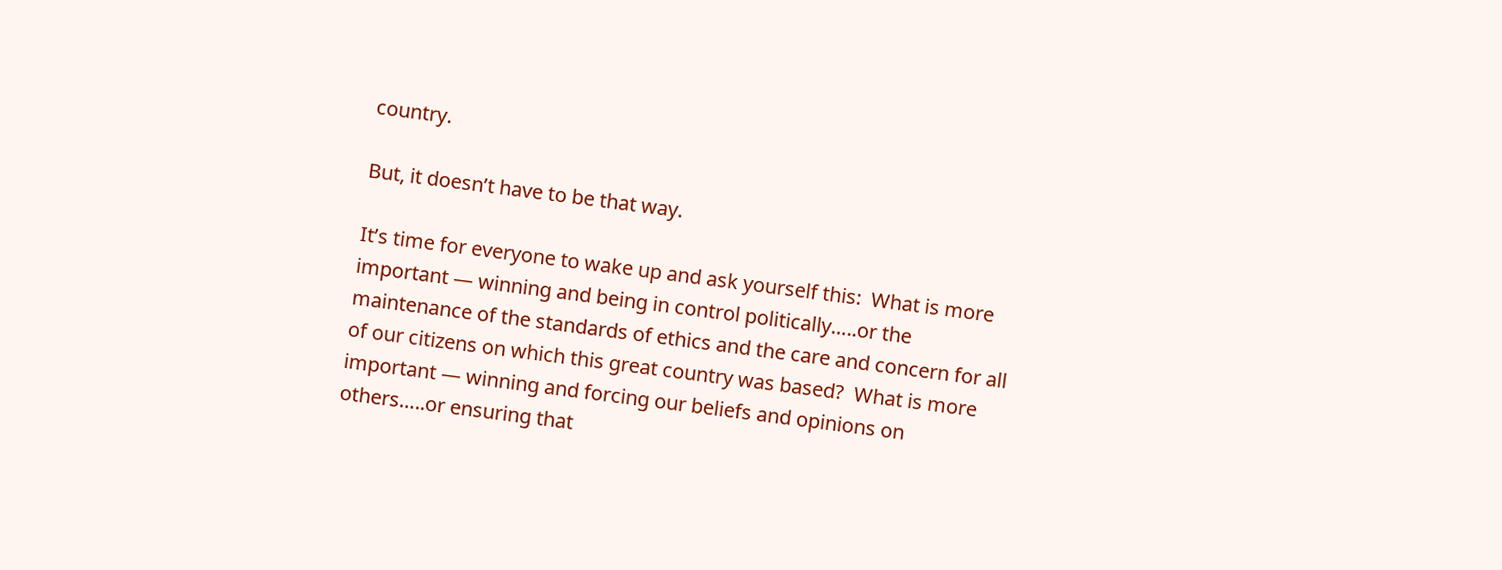country.

But, it doesn’t have to be that way.

It’s time for everyone to wake up and ask yourself this:  What is more important — winning and being in control politically…..or the maintenance of the standards of ethics and the care and concern for all of our citizens on which this great country was based?  What is more important — winning and forcing our beliefs and opinions on others…..or ensuring that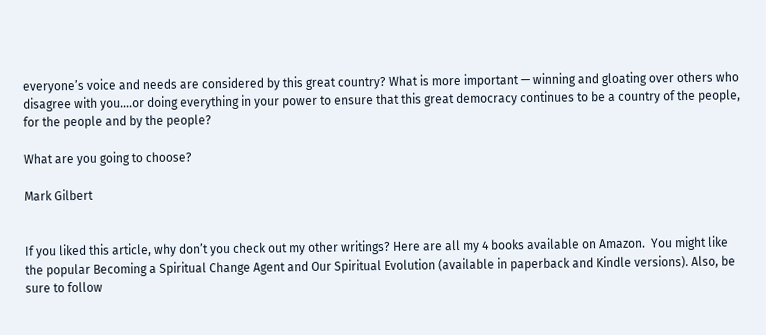everyone’s voice and needs are considered by this great country? What is more important — winning and gloating over others who disagree with you….or doing everything in your power to ensure that this great democracy continues to be a country of the people, for the people and by the people?

What are you going to choose?

Mark Gilbert


If you liked this article, why don’t you check out my other writings? Here are all my 4 books available on Amazon.  You might like the popular Becoming a Spiritual Change Agent and Our Spiritual Evolution (available in paperback and Kindle versions). Also, be sure to follow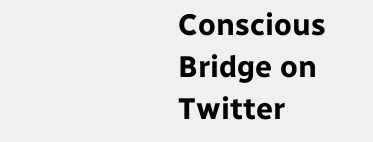Conscious Bridge on Twitter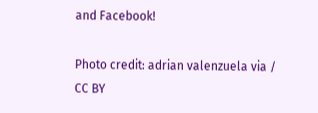and Facebook!

Photo credit: adrian valenzuela via / CC BY